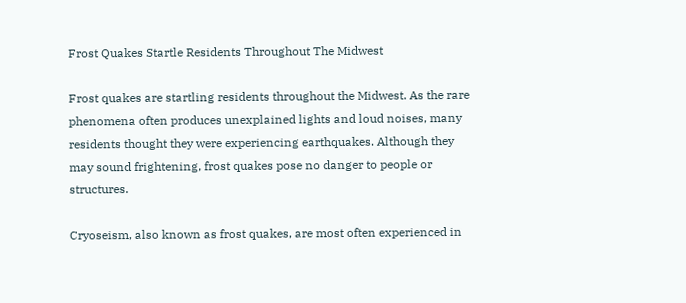Frost Quakes Startle Residents Throughout The Midwest

Frost quakes are startling residents throughout the Midwest. As the rare phenomena often produces unexplained lights and loud noises, many residents thought they were experiencing earthquakes. Although they may sound frightening, frost quakes pose no danger to people or structures.

Cryoseism, also known as frost quakes, are most often experienced in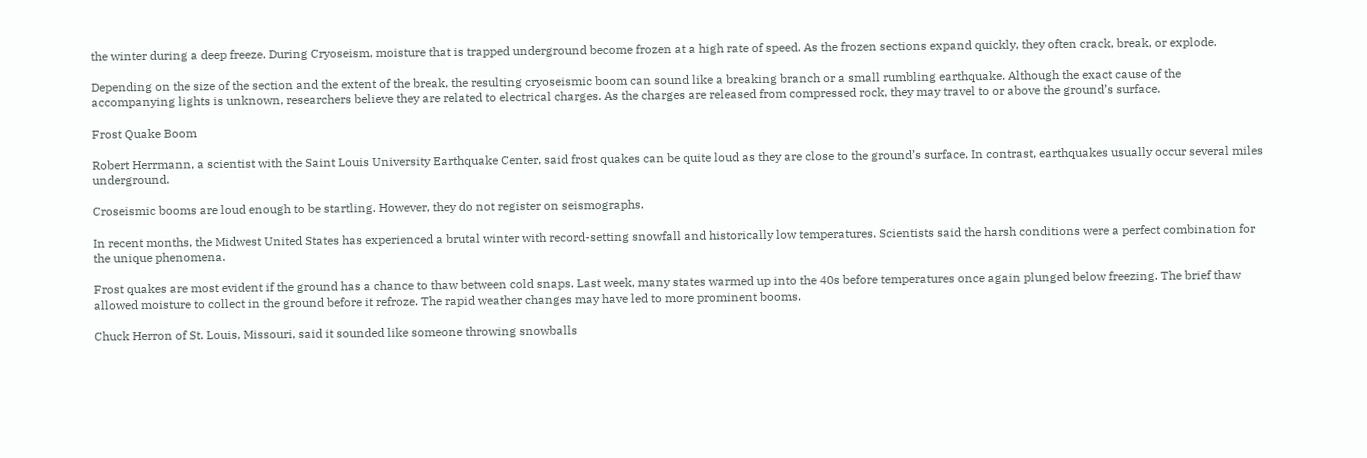the winter during a deep freeze. During Cryoseism, moisture that is trapped underground become frozen at a high rate of speed. As the frozen sections expand quickly, they often crack, break, or explode.

Depending on the size of the section and the extent of the break, the resulting cryoseismic boom can sound like a breaking branch or a small rumbling earthquake. Although the exact cause of the accompanying lights is unknown, researchers believe they are related to electrical charges. As the charges are released from compressed rock, they may travel to or above the ground’s surface.

Frost Quake Boom

Robert Herrmann, a scientist with the Saint Louis University Earthquake Center, said frost quakes can be quite loud as they are close to the ground’s surface. In contrast, earthquakes usually occur several miles underground.

Croseismic booms are loud enough to be startling. However, they do not register on seismographs.

In recent months, the Midwest United States has experienced a brutal winter with record-setting snowfall and historically low temperatures. Scientists said the harsh conditions were a perfect combination for the unique phenomena.

Frost quakes are most evident if the ground has a chance to thaw between cold snaps. Last week, many states warmed up into the 40s before temperatures once again plunged below freezing. The brief thaw allowed moisture to collect in the ground before it refroze. The rapid weather changes may have led to more prominent booms.

Chuck Herron of St. Louis, Missouri, said it sounded like someone throwing snowballs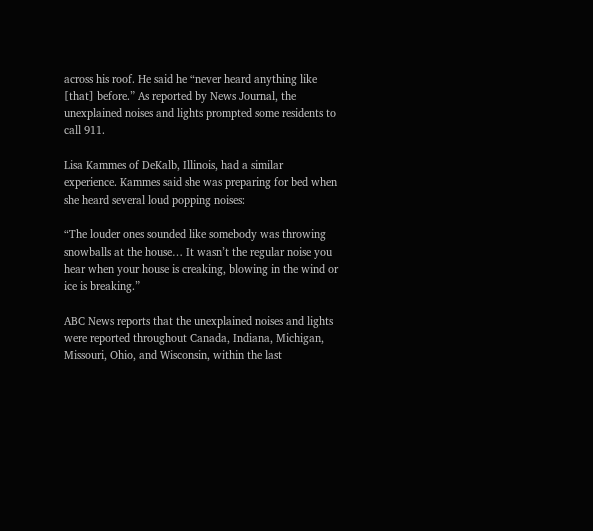across his roof. He said he “never heard anything like [that] before.” As reported by News Journal, the unexplained noises and lights prompted some residents to call 911.

Lisa Kammes of DeKalb, Illinois, had a similar experience. Kammes said she was preparing for bed when she heard several loud popping noises:

“The louder ones sounded like somebody was throwing snowballs at the house… It wasn’t the regular noise you hear when your house is creaking, blowing in the wind or ice is breaking.”

ABC News reports that the unexplained noises and lights were reported throughout Canada, Indiana, Michigan, Missouri, Ohio, and Wisconsin, within the last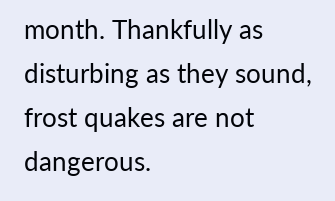month. Thankfully as disturbing as they sound, frost quakes are not dangerous.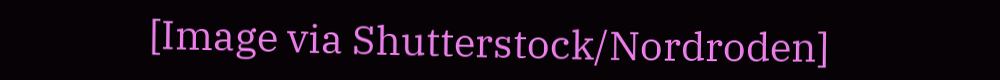[Image via Shutterstock/Nordroden]